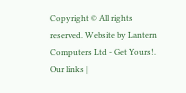Copyright © All rights reserved. Website by Lantern Computers Ltd - Get Yours!. Our links |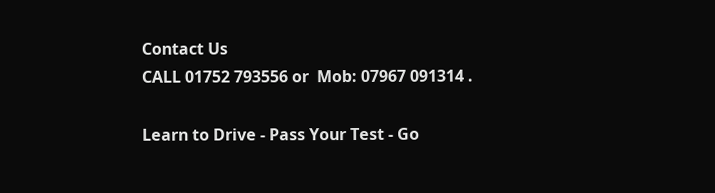Contact Us
CALL 01752 793556 or  Mob: 07967 091314 .

Learn to Drive - Pass Your Test - Go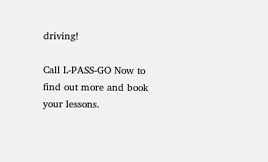driving!

Call L-PASS-GO Now to find out more and book your lessons.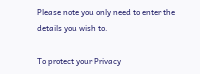Please note you only need to enter the details you wish to.

To protect your Privacy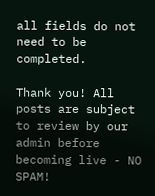all fields do not need to be completed.

Thank you! All posts are subject to review by our admin before becoming live - NO SPAM!